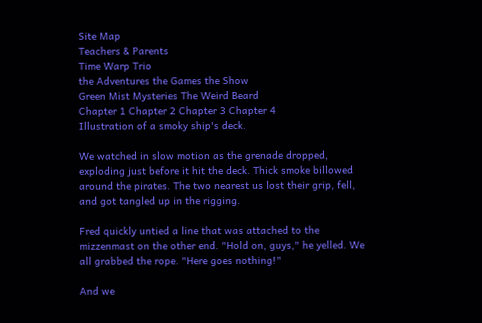Site Map
Teachers & Parents
Time Warp Trio
the Adventures the Games the Show
Green Mist Mysteries The Weird Beard
Chapter 1 Chapter 2 Chapter 3 Chapter 4
Illustration of a smoky ship's deck.

We watched in slow motion as the grenade dropped, exploding just before it hit the deck. Thick smoke billowed around the pirates. The two nearest us lost their grip, fell, and got tangled up in the rigging.

Fred quickly untied a line that was attached to the mizzenmast on the other end. "Hold on, guys," he yelled. We all grabbed the rope. "Here goes nothing!"

And we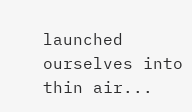launched ourselves into thin air...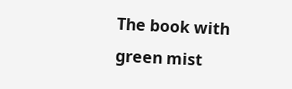The book with green mist